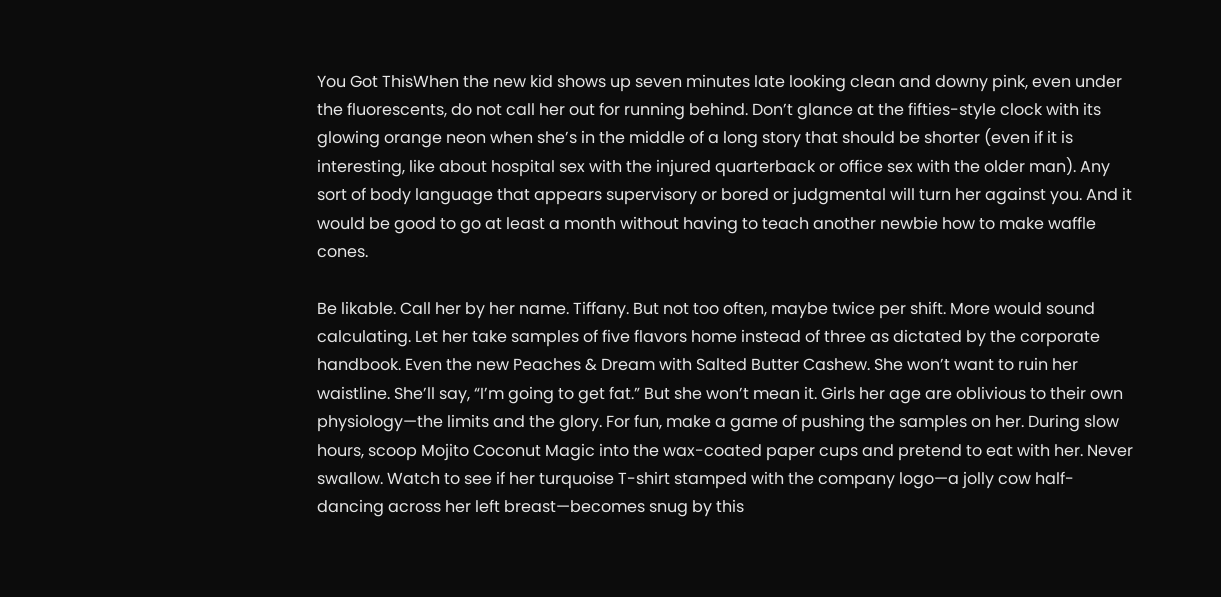You Got ThisWhen the new kid shows up seven minutes late looking clean and downy pink, even under the fluorescents, do not call her out for running behind. Don’t glance at the fifties-style clock with its glowing orange neon when she’s in the middle of a long story that should be shorter (even if it is interesting, like about hospital sex with the injured quarterback or office sex with the older man). Any sort of body language that appears supervisory or bored or judgmental will turn her against you. And it would be good to go at least a month without having to teach another newbie how to make waffle cones.

Be likable. Call her by her name. Tiffany. But not too often, maybe twice per shift. More would sound calculating. Let her take samples of five flavors home instead of three as dictated by the corporate handbook. Even the new Peaches & Dream with Salted Butter Cashew. She won’t want to ruin her waistline. She’ll say, “I’m going to get fat.” But she won’t mean it. Girls her age are oblivious to their own physiology—the limits and the glory. For fun, make a game of pushing the samples on her. During slow hours, scoop Mojito Coconut Magic into the wax-coated paper cups and pretend to eat with her. Never swallow. Watch to see if her turquoise T-shirt stamped with the company logo—a jolly cow half-dancing across her left breast—becomes snug by this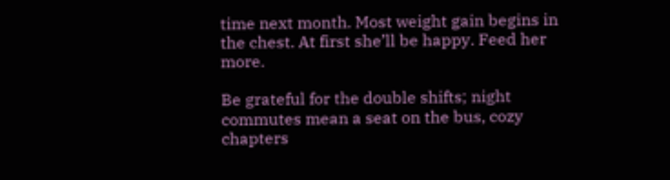time next month. Most weight gain begins in the chest. At first she’ll be happy. Feed her more.

Be grateful for the double shifts; night commutes mean a seat on the bus, cozy chapters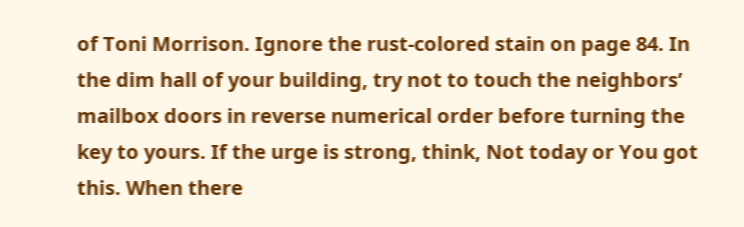of Toni Morrison. Ignore the rust-colored stain on page 84. In the dim hall of your building, try not to touch the neighbors’ mailbox doors in reverse numerical order before turning the key to yours. If the urge is strong, think, Not today or You got this. When there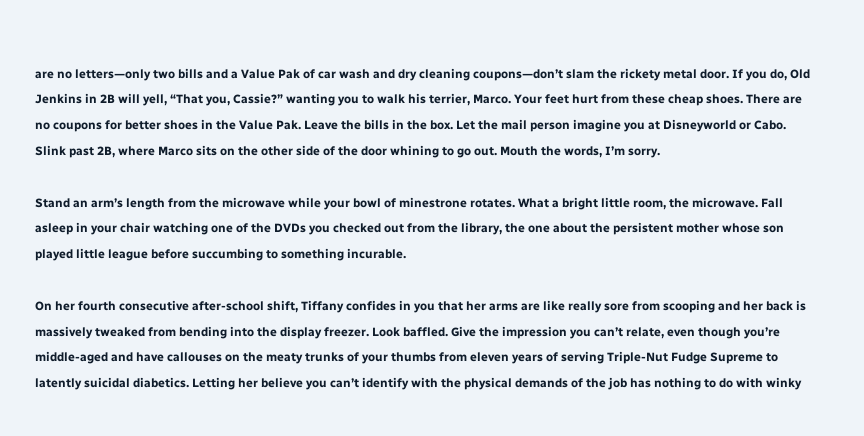are no letters—only two bills and a Value Pak of car wash and dry cleaning coupons—don’t slam the rickety metal door. If you do, Old Jenkins in 2B will yell, “That you, Cassie?” wanting you to walk his terrier, Marco. Your feet hurt from these cheap shoes. There are no coupons for better shoes in the Value Pak. Leave the bills in the box. Let the mail person imagine you at Disneyworld or Cabo. Slink past 2B, where Marco sits on the other side of the door whining to go out. Mouth the words, I’m sorry.

Stand an arm’s length from the microwave while your bowl of minestrone rotates. What a bright little room, the microwave. Fall asleep in your chair watching one of the DVDs you checked out from the library, the one about the persistent mother whose son played little league before succumbing to something incurable.

On her fourth consecutive after-school shift, Tiffany confides in you that her arms are like really sore from scooping and her back is massively tweaked from bending into the display freezer. Look baffled. Give the impression you can’t relate, even though you’re middle-aged and have callouses on the meaty trunks of your thumbs from eleven years of serving Triple-Nut Fudge Supreme to latently suicidal diabetics. Letting her believe you can’t identify with the physical demands of the job has nothing to do with winky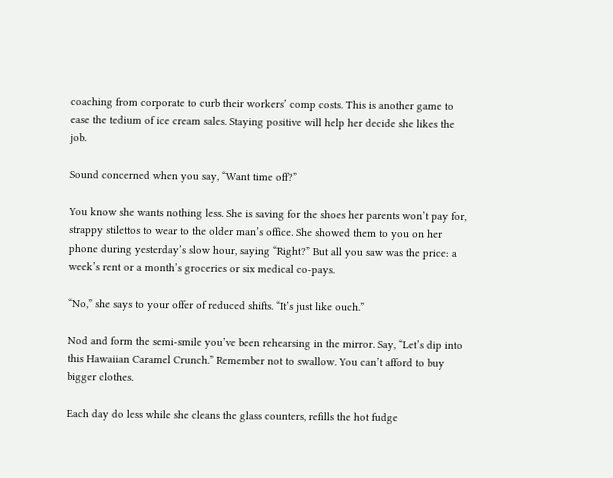coaching from corporate to curb their workers’ comp costs. This is another game to ease the tedium of ice cream sales. Staying positive will help her decide she likes the job.

Sound concerned when you say, “Want time off?”

You know she wants nothing less. She is saving for the shoes her parents won’t pay for, strappy stilettos to wear to the older man’s office. She showed them to you on her phone during yesterday’s slow hour, saying “Right?” But all you saw was the price: a week’s rent or a month’s groceries or six medical co-pays.

“No,” she says to your offer of reduced shifts. “It’s just like ouch.”

Nod and form the semi-smile you’ve been rehearsing in the mirror. Say, “Let’s dip into this Hawaiian Caramel Crunch.” Remember not to swallow. You can’t afford to buy bigger clothes.

Each day do less while she cleans the glass counters, refills the hot fudge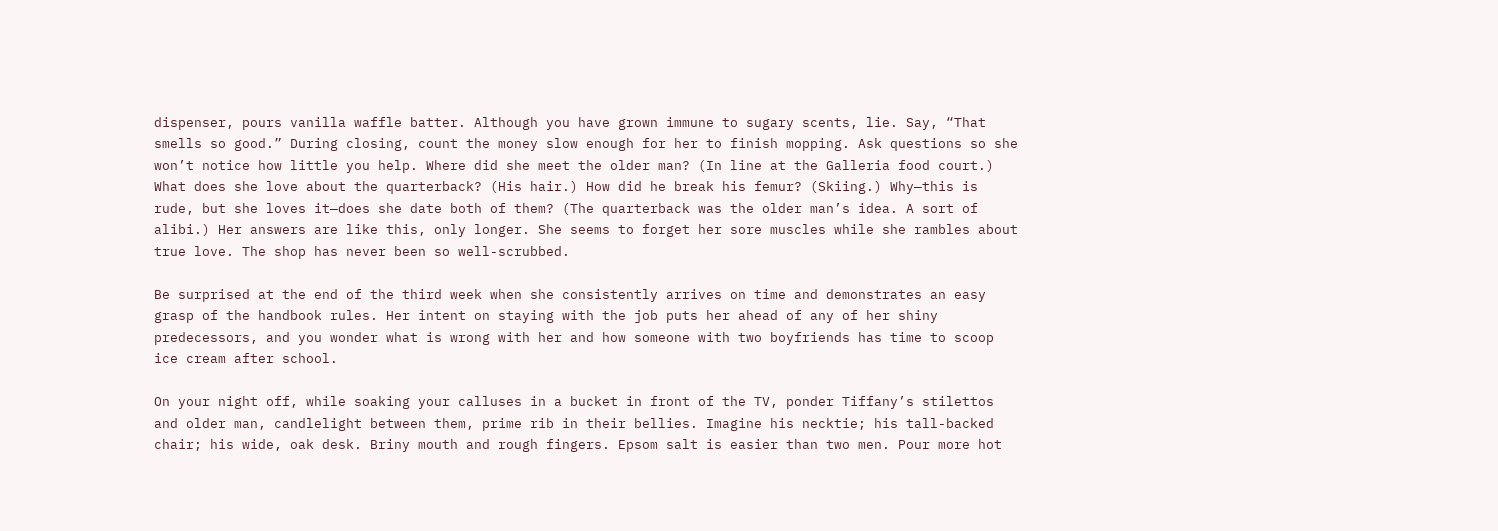dispenser, pours vanilla waffle batter. Although you have grown immune to sugary scents, lie. Say, “That smells so good.” During closing, count the money slow enough for her to finish mopping. Ask questions so she won’t notice how little you help. Where did she meet the older man? (In line at the Galleria food court.) What does she love about the quarterback? (His hair.) How did he break his femur? (Skiing.) Why—this is rude, but she loves it—does she date both of them? (The quarterback was the older man’s idea. A sort of alibi.) Her answers are like this, only longer. She seems to forget her sore muscles while she rambles about true love. The shop has never been so well-scrubbed.

Be surprised at the end of the third week when she consistently arrives on time and demonstrates an easy grasp of the handbook rules. Her intent on staying with the job puts her ahead of any of her shiny predecessors, and you wonder what is wrong with her and how someone with two boyfriends has time to scoop ice cream after school.

On your night off, while soaking your calluses in a bucket in front of the TV, ponder Tiffany’s stilettos and older man, candlelight between them, prime rib in their bellies. Imagine his necktie; his tall-backed chair; his wide, oak desk. Briny mouth and rough fingers. Epsom salt is easier than two men. Pour more hot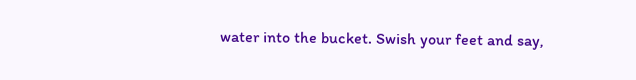water into the bucket. Swish your feet and say,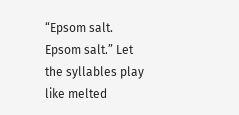“Epsom salt. Epsom salt.” Let the syllables play like melted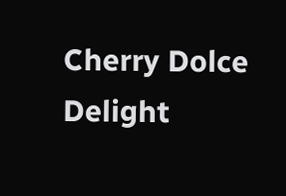Cherry Dolce Delight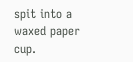spit into a waxed paper cup.